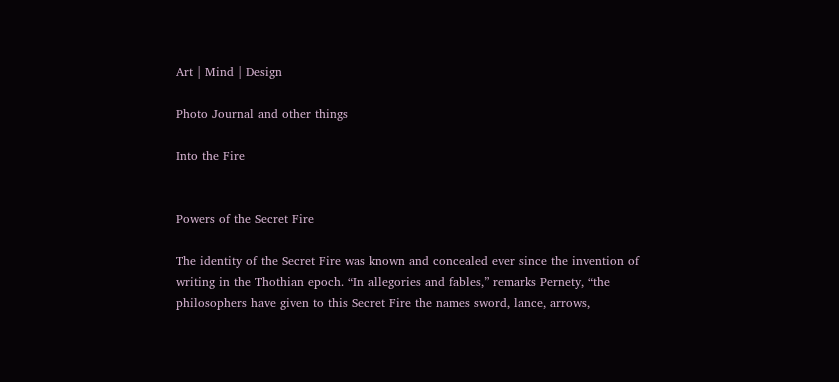Art | Mind | Design

Photo Journal and other things

Into the Fire


Powers of the Secret Fire

The identity of the Secret Fire was known and concealed ever since the invention of writing in the Thothian epoch. “In allegories and fables,” remarks Pernety, “the philosophers have given to this Secret Fire the names sword, lance, arrows,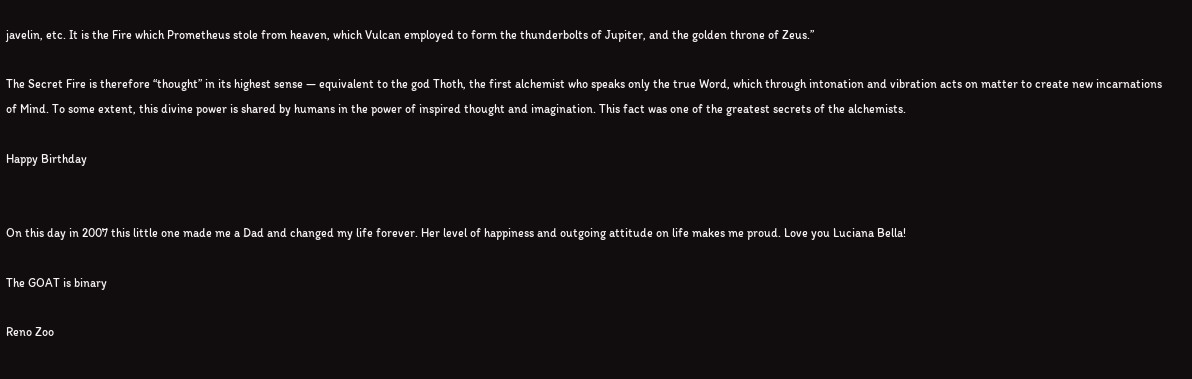javelin, etc. It is the Fire which Prometheus stole from heaven, which Vulcan employed to form the thunderbolts of Jupiter, and the golden throne of Zeus.”

The Secret Fire is therefore “thought” in its highest sense — equivalent to the god Thoth, the first alchemist who speaks only the true Word, which through intonation and vibration acts on matter to create new incarnations of Mind. To some extent, this divine power is shared by humans in the power of inspired thought and imagination. This fact was one of the greatest secrets of the alchemists.

Happy Birthday


On this day in 2007 this little one made me a Dad and changed my life forever. Her level of happiness and outgoing attitude on life makes me proud. Love you Luciana Bella!

The GOAT is binary

Reno Zoo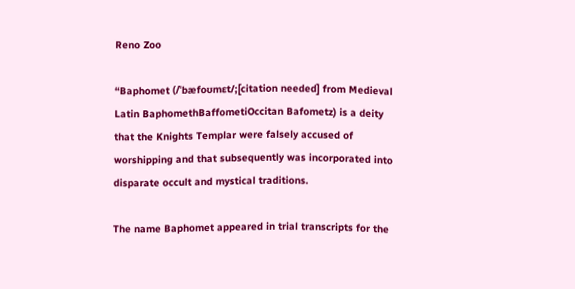Reno Zoo

“Baphomet (/ˈbæfoʊmɛt/;[citation needed] from Medieval Latin BaphomethBaffometiOccitan Bafometz) is a deity that the Knights Templar were falsely accused of worshipping and that subsequently was incorporated into disparate occult and mystical traditions.

The name Baphomet appeared in trial transcripts for the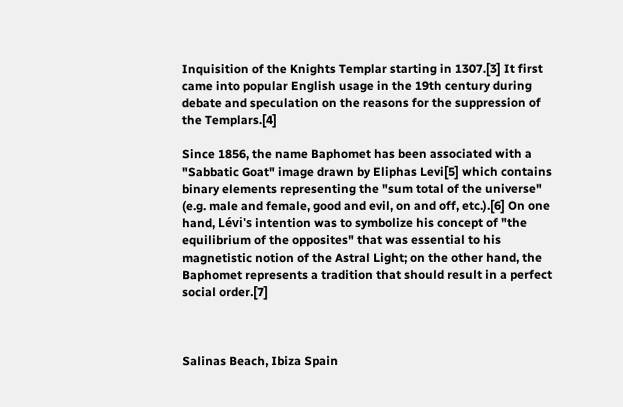Inquisition of the Knights Templar starting in 1307.[3] It first came into popular English usage in the 19th century during debate and speculation on the reasons for the suppression of the Templars.[4]

Since 1856, the name Baphomet has been associated with a "Sabbatic Goat" image drawn by Eliphas Levi[5] which contains binary elements representing the "sum total of the universe" (e.g. male and female, good and evil, on and off, etc.).[6] On one hand, Lévi's intention was to symbolize his concept of "the equilibrium of the opposites" that was essential to his magnetistic notion of the Astral Light; on the other hand, the Baphomet represents a tradition that should result in a perfect social order.[7]



Salinas Beach, Ibiza Spain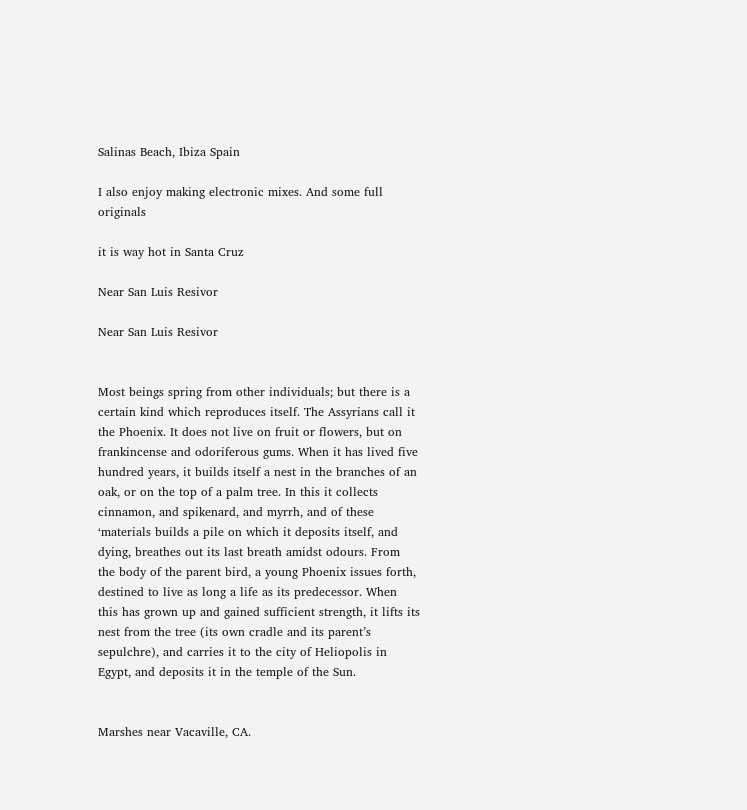Salinas Beach, Ibiza Spain

I also enjoy making electronic mixes. And some full originals

it is way hot in Santa Cruz

Near San Luis Resivor

Near San Luis Resivor


Most beings spring from other individuals; but there is a certain kind which reproduces itself. The Assyrians call it the Phoenix. It does not live on fruit or flowers, but on frankincense and odoriferous gums. When it has lived five hundred years, it builds itself a nest in the branches of an oak, or on the top of a palm tree. In this it collects cinnamon, and spikenard, and myrrh, and of these ‘materials builds a pile on which it deposits itself, and dying, breathes out its last breath amidst odours. From the body of the parent bird, a young Phoenix issues forth, destined to live as long a life as its predecessor. When this has grown up and gained sufficient strength, it lifts its nest from the tree (its own cradle and its parent’s sepulchre), and carries it to the city of Heliopolis in Egypt, and deposits it in the temple of the Sun.


Marshes near Vacaville, CA.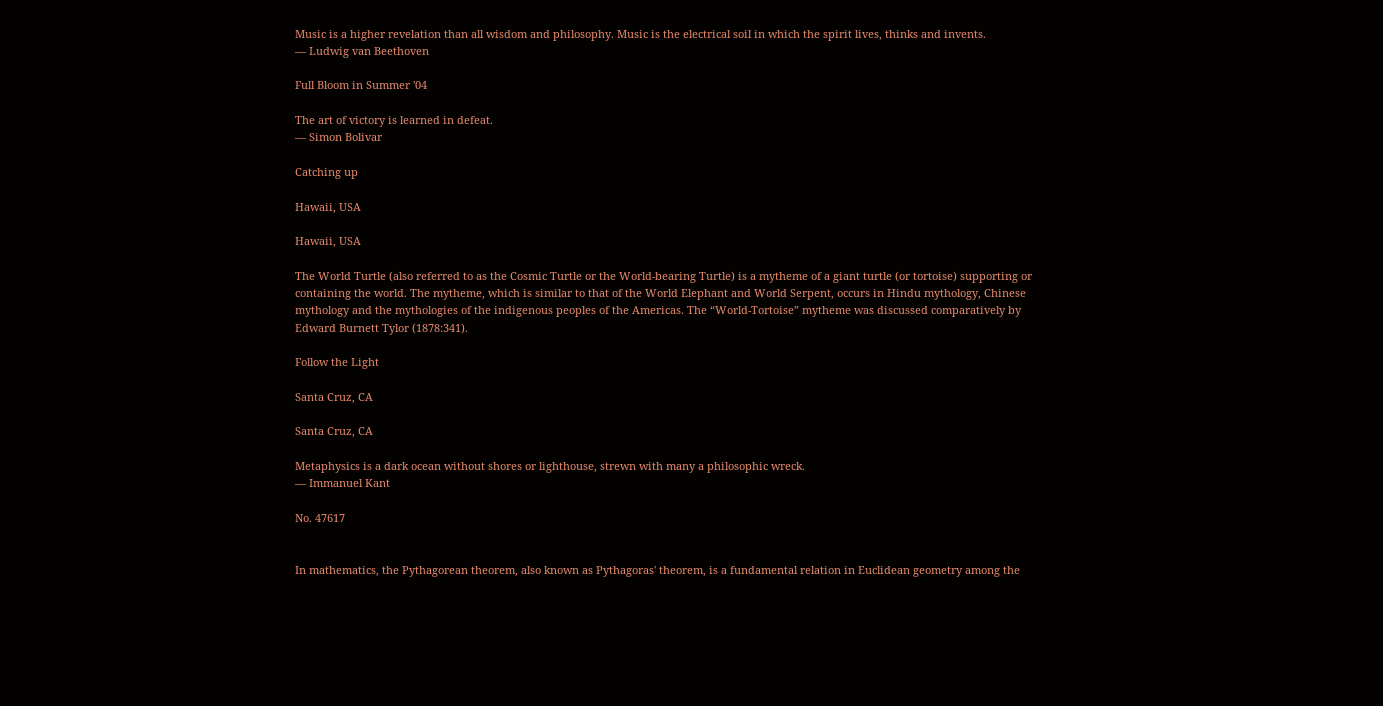Music is a higher revelation than all wisdom and philosophy. Music is the electrical soil in which the spirit lives, thinks and invents.
— Ludwig van Beethoven

Full Bloom in Summer '04

The art of victory is learned in defeat.
— Simon Bolivar

Catching up

Hawaii, USA

Hawaii, USA

The World Turtle (also referred to as the Cosmic Turtle or the World-bearing Turtle) is a mytheme of a giant turtle (or tortoise) supporting or containing the world. The mytheme, which is similar to that of the World Elephant and World Serpent, occurs in Hindu mythology, Chinese mythology and the mythologies of the indigenous peoples of the Americas. The “World-Tortoise” mytheme was discussed comparatively by Edward Burnett Tylor (1878:341).

Follow the Light

Santa Cruz, CA

Santa Cruz, CA

Metaphysics is a dark ocean without shores or lighthouse, strewn with many a philosophic wreck.
— Immanuel Kant

No. 47617


In mathematics, the Pythagorean theorem, also known as Pythagoras' theorem, is a fundamental relation in Euclidean geometry among the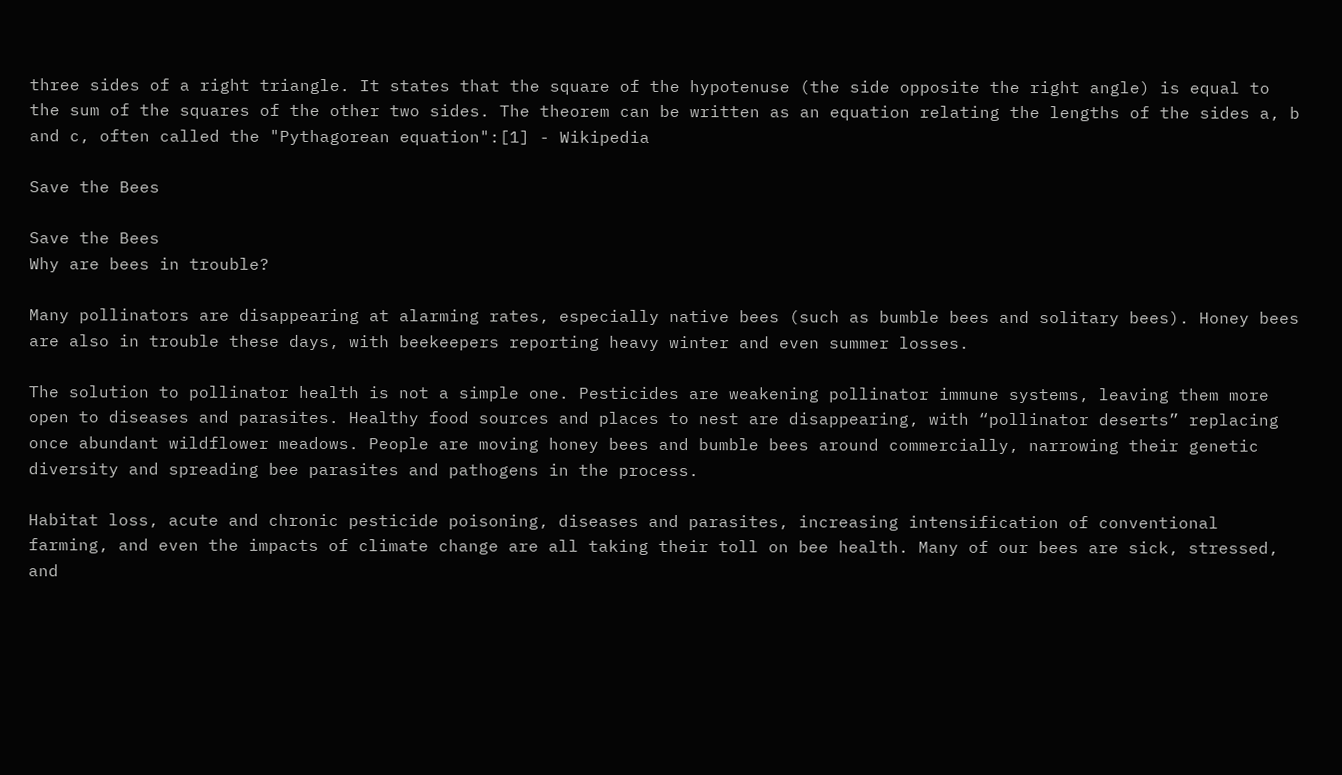three sides of a right triangle. It states that the square of the hypotenuse (the side opposite the right angle) is equal to the sum of the squares of the other two sides. The theorem can be written as an equation relating the lengths of the sides a, b and c, often called the "Pythagorean equation":[1] - Wikipedia

Save the Bees

Save the Bees
Why are bees in trouble?

Many pollinators are disappearing at alarming rates, especially native bees (such as bumble bees and solitary bees). Honey bees are also in trouble these days, with beekeepers reporting heavy winter and even summer losses.

The solution to pollinator health is not a simple one. Pesticides are weakening pollinator immune systems, leaving them more open to diseases and parasites. Healthy food sources and places to nest are disappearing, with “pollinator deserts” replacing once abundant wildflower meadows. People are moving honey bees and bumble bees around commercially, narrowing their genetic diversity and spreading bee parasites and pathogens in the process.

Habitat loss, acute and chronic pesticide poisoning, diseases and parasites, increasing intensification of conventional farming, and even the impacts of climate change are all taking their toll on bee health. Many of our bees are sick, stressed, and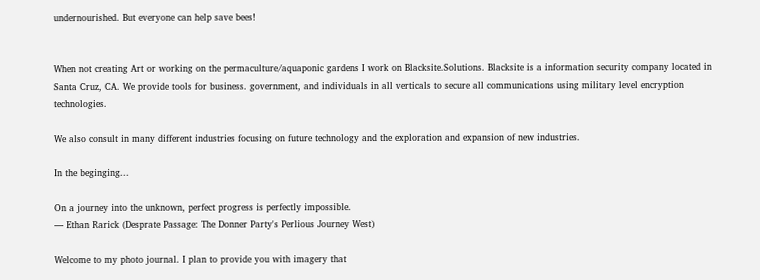undernourished. But everyone can help save bees!


When not creating Art or working on the permaculture/aquaponic gardens I work on Blacksite.Solutions. Blacksite is a information security company located in Santa Cruz, CA. We provide tools for business. government, and individuals in all verticals to secure all communications using military level encryption technologies.

We also consult in many different industries focusing on future technology and the exploration and expansion of new industries.

In the beginging...

On a journey into the unknown, perfect progress is perfectly impossible.
— Ethan Rarick (Desprate Passage: The Donner Party's Perlious Journey West)

Welcome to my photo journal. I plan to provide you with imagery that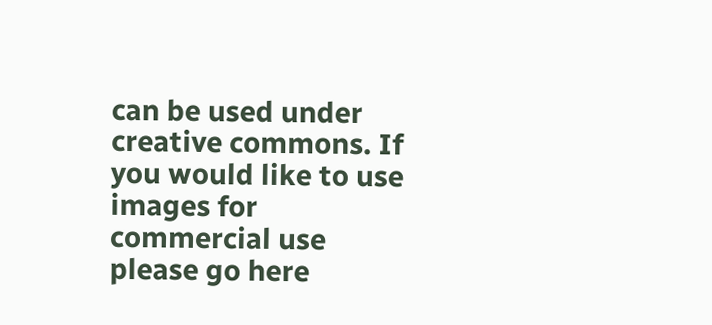can be used under creative commons. If you would like to use images for commercial use please go here